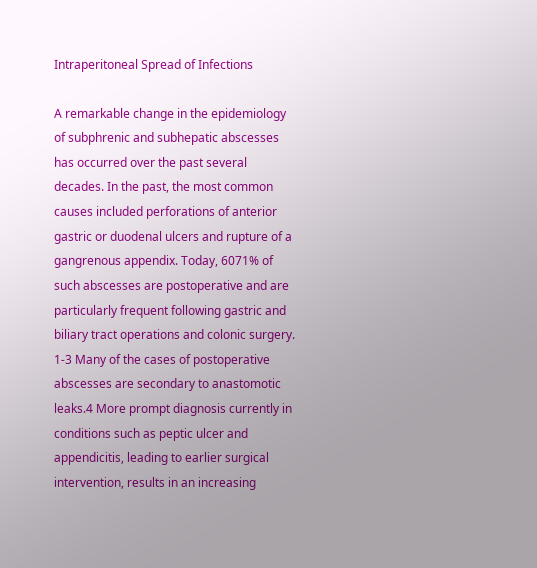Intraperitoneal Spread of Infections

A remarkable change in the epidemiology of subphrenic and subhepatic abscesses has occurred over the past several decades. In the past, the most common causes included perforations of anterior gastric or duodenal ulcers and rupture of a gangrenous appendix. Today, 6071% of such abscesses are postoperative and are particularly frequent following gastric and biliary tract operations and colonic surgery. 1-3 Many of the cases of postoperative abscesses are secondary to anastomotic leaks.4 More prompt diagnosis currently in conditions such as peptic ulcer and appendicitis, leading to earlier surgical intervention, results in an increasing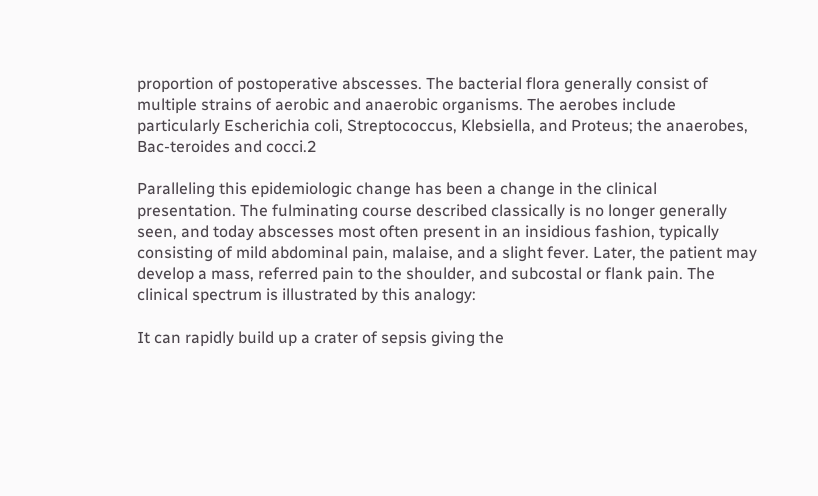proportion of postoperative abscesses. The bacterial flora generally consist of multiple strains of aerobic and anaerobic organisms. The aerobes include particularly Escherichia coli, Streptococcus, Klebsiella, and Proteus; the anaerobes, Bac-teroides and cocci.2

Paralleling this epidemiologic change has been a change in the clinical presentation. The fulminating course described classically is no longer generally seen, and today abscesses most often present in an insidious fashion, typically consisting of mild abdominal pain, malaise, and a slight fever. Later, the patient may develop a mass, referred pain to the shoulder, and subcostal or flank pain. The clinical spectrum is illustrated by this analogy:

It can rapidly build up a crater of sepsis giving the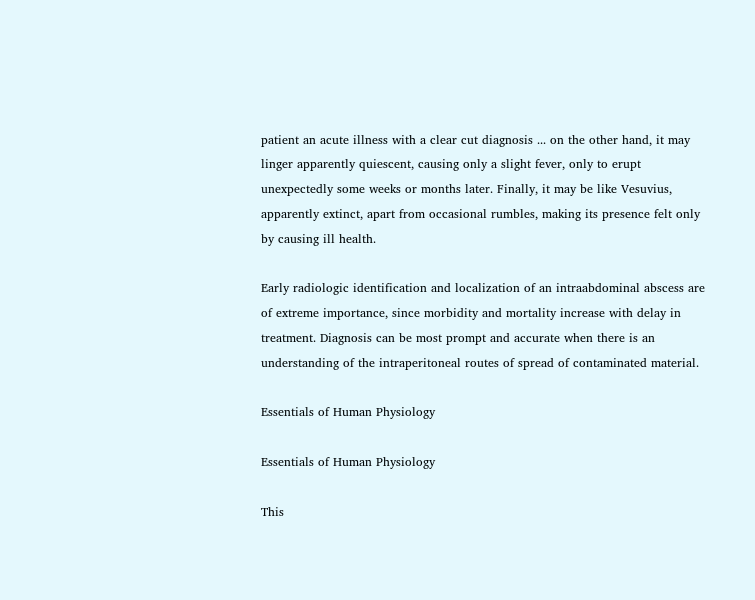patient an acute illness with a clear cut diagnosis ... on the other hand, it may linger apparently quiescent, causing only a slight fever, only to erupt unexpectedly some weeks or months later. Finally, it may be like Vesuvius, apparently extinct, apart from occasional rumbles, making its presence felt only by causing ill health.

Early radiologic identification and localization of an intraabdominal abscess are of extreme importance, since morbidity and mortality increase with delay in treatment. Diagnosis can be most prompt and accurate when there is an understanding of the intraperitoneal routes of spread of contaminated material.

Essentials of Human Physiology

Essentials of Human Physiology

This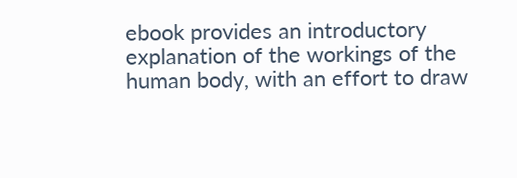ebook provides an introductory explanation of the workings of the human body, with an effort to draw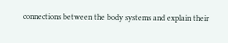connections between the body systems and explain their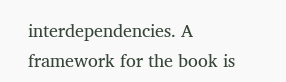interdependencies. A framework for the book is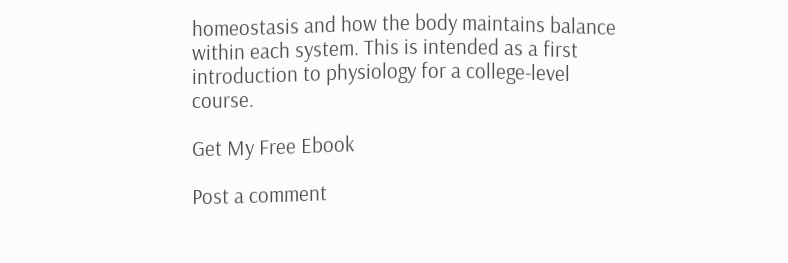homeostasis and how the body maintains balance within each system. This is intended as a first introduction to physiology for a college-level course.

Get My Free Ebook

Post a comment